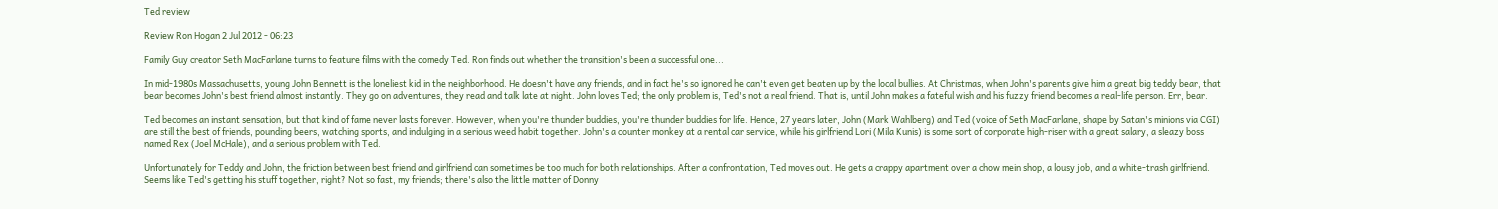Ted review

Review Ron Hogan 2 Jul 2012 - 06:23

Family Guy creator Seth MacFarlane turns to feature films with the comedy Ted. Ron finds out whether the transition's been a successful one...

In mid-1980s Massachusetts, young John Bennett is the loneliest kid in the neighborhood. He doesn't have any friends, and in fact he's so ignored he can't even get beaten up by the local bullies. At Christmas, when John's parents give him a great big teddy bear, that bear becomes John's best friend almost instantly. They go on adventures, they read and talk late at night. John loves Ted; the only problem is, Ted's not a real friend. That is, until John makes a fateful wish and his fuzzy friend becomes a real-life person. Err, bear.

Ted becomes an instant sensation, but that kind of fame never lasts forever. However, when you're thunder buddies, you're thunder buddies for life. Hence, 27 years later, John (Mark Wahlberg) and Ted (voice of Seth MacFarlane, shape by Satan's minions via CGI) are still the best of friends, pounding beers, watching sports, and indulging in a serious weed habit together. John's a counter monkey at a rental car service, while his girlfriend Lori (Mila Kunis) is some sort of corporate high-riser with a great salary, a sleazy boss named Rex (Joel McHale), and a serious problem with Ted.

Unfortunately for Teddy and John, the friction between best friend and girlfriend can sometimes be too much for both relationships. After a confrontation, Ted moves out. He gets a crappy apartment over a chow mein shop, a lousy job, and a white-trash girlfriend. Seems like Ted's getting his stuff together, right? Not so fast, my friends; there's also the little matter of Donny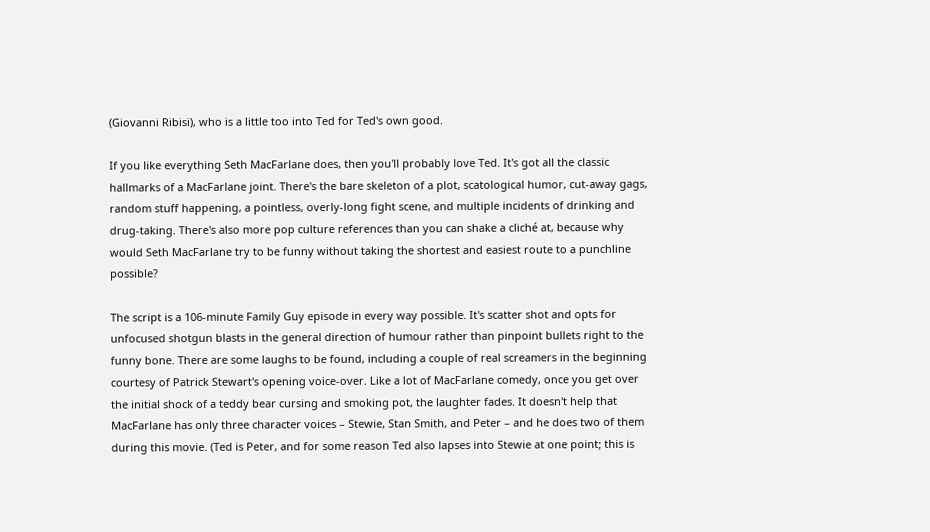(Giovanni Ribisi), who is a little too into Ted for Ted's own good.

If you like everything Seth MacFarlane does, then you'll probably love Ted. It's got all the classic hallmarks of a MacFarlane joint. There's the bare skeleton of a plot, scatological humor, cut-away gags, random stuff happening, a pointless, overly-long fight scene, and multiple incidents of drinking and drug-taking. There's also more pop culture references than you can shake a cliché at, because why would Seth MacFarlane try to be funny without taking the shortest and easiest route to a punchline possible?

The script is a 106-minute Family Guy episode in every way possible. It's scatter shot and opts for unfocused shotgun blasts in the general direction of humour rather than pinpoint bullets right to the funny bone. There are some laughs to be found, including a couple of real screamers in the beginning courtesy of Patrick Stewart's opening voice-over. Like a lot of MacFarlane comedy, once you get over the initial shock of a teddy bear cursing and smoking pot, the laughter fades. It doesn't help that MacFarlane has only three character voices – Stewie, Stan Smith, and Peter – and he does two of them during this movie. (Ted is Peter, and for some reason Ted also lapses into Stewie at one point; this is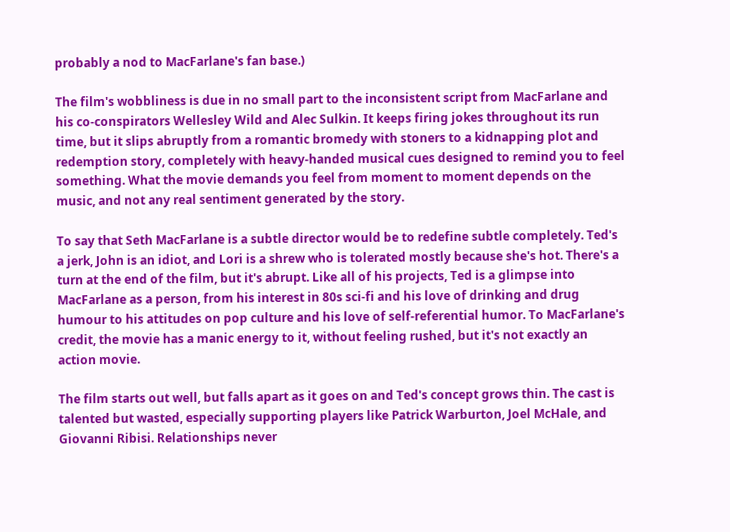probably a nod to MacFarlane's fan base.)

The film's wobbliness is due in no small part to the inconsistent script from MacFarlane and his co-conspirators Wellesley Wild and Alec Sulkin. It keeps firing jokes throughout its run time, but it slips abruptly from a romantic bromedy with stoners to a kidnapping plot and redemption story, completely with heavy-handed musical cues designed to remind you to feel something. What the movie demands you feel from moment to moment depends on the music, and not any real sentiment generated by the story.

To say that Seth MacFarlane is a subtle director would be to redefine subtle completely. Ted's a jerk, John is an idiot, and Lori is a shrew who is tolerated mostly because she's hot. There's a turn at the end of the film, but it's abrupt. Like all of his projects, Ted is a glimpse into MacFarlane as a person, from his interest in 80s sci-fi and his love of drinking and drug humour to his attitudes on pop culture and his love of self-referential humor. To MacFarlane's credit, the movie has a manic energy to it, without feeling rushed, but it's not exactly an action movie.

The film starts out well, but falls apart as it goes on and Ted's concept grows thin. The cast is talented but wasted, especially supporting players like Patrick Warburton, Joel McHale, and Giovanni Ribisi. Relationships never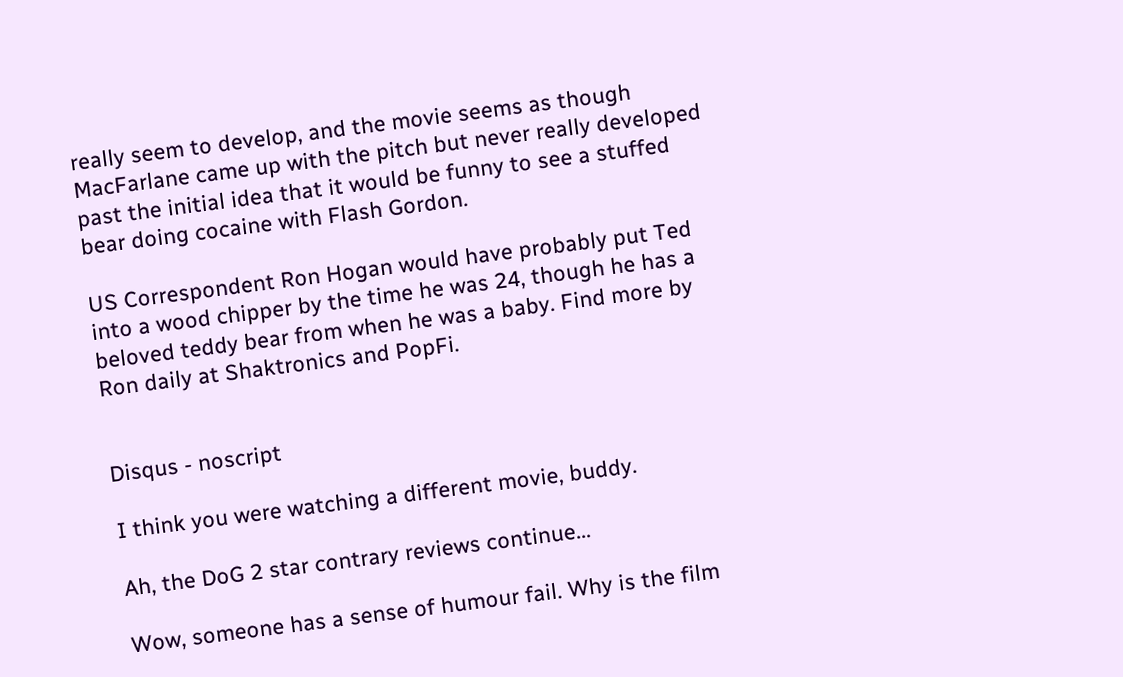really seem to develop, and the movie seems as though MacFarlane came up with the pitch but never really developed past the initial idea that it would be funny to see a stuffed bear doing cocaine with Flash Gordon.

US Correspondent Ron Hogan would have probably put Ted into a wood chipper by the time he was 24, though he has a beloved teddy bear from when he was a baby. Find more by Ron daily at Shaktronics and PopFi.


Disqus - noscript

I think you were watching a different movie, buddy.

Ah, the DoG 2 star contrary reviews continue...

Wow, someone has a sense of humour fail. Why is the film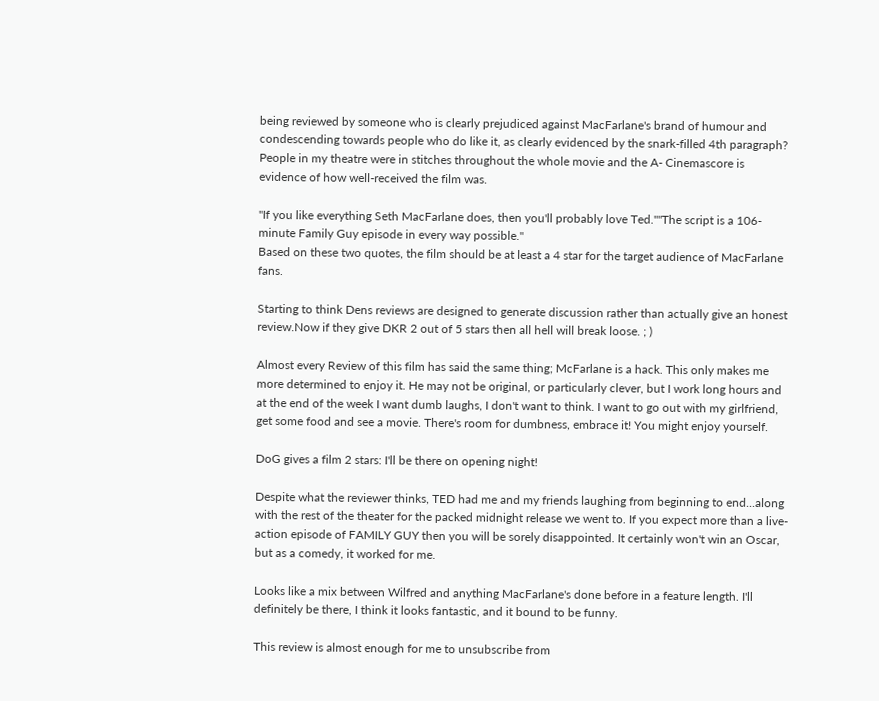being reviewed by someone who is clearly prejudiced against MacFarlane's brand of humour and condescending towards people who do like it, as clearly evidenced by the snark-filled 4th paragraph? People in my theatre were in stitches throughout the whole movie and the A- Cinemascore is evidence of how well-received the film was.

"If you like everything Seth MacFarlane does, then you'll probably love Ted.""The script is a 106-minute Family Guy episode in every way possible."
Based on these two quotes, the film should be at least a 4 star for the target audience of MacFarlane fans.

Starting to think Dens reviews are designed to generate discussion rather than actually give an honest review.Now if they give DKR 2 out of 5 stars then all hell will break loose. ; )

Almost every Review of this film has said the same thing; McFarlane is a hack. This only makes me more determined to enjoy it. He may not be original, or particularly clever, but I work long hours and at the end of the week I want dumb laughs, I don't want to think. I want to go out with my girlfriend, get some food and see a movie. There's room for dumbness, embrace it! You might enjoy yourself.

DoG gives a film 2 stars: I'll be there on opening night!

Despite what the reviewer thinks, TED had me and my friends laughing from beginning to end...along with the rest of the theater for the packed midnight release we went to. If you expect more than a live-action episode of FAMILY GUY then you will be sorely disappointed. It certainly won't win an Oscar, but as a comedy, it worked for me.

Looks like a mix between Wilfred and anything MacFarlane's done before in a feature length. I'll definitely be there, I think it looks fantastic, and it bound to be funny.

This review is almost enough for me to unsubscribe from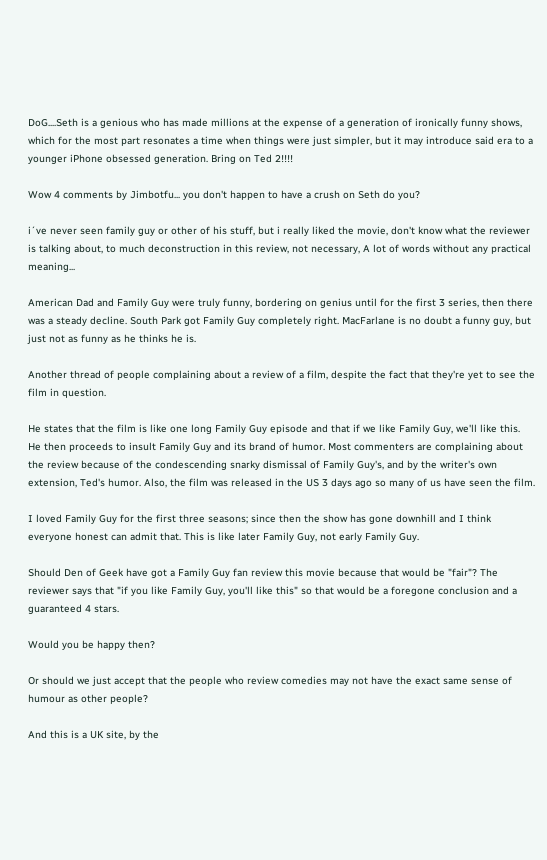DoG....Seth is a genious who has made millions at the expense of a generation of ironically funny shows, which for the most part resonates a time when things were just simpler, but it may introduce said era to a younger iPhone obsessed generation. Bring on Ted 2!!!!

Wow 4 comments by Jimbotfu... you don't happen to have a crush on Seth do you?

i´ve never seen family guy or other of his stuff, but i really liked the movie, don't know what the reviewer is talking about, to much deconstruction in this review, not necessary, A lot of words without any practical meaning...

American Dad and Family Guy were truly funny, bordering on genius until for the first 3 series, then there was a steady decline. South Park got Family Guy completely right. MacFarlane is no doubt a funny guy, but just not as funny as he thinks he is.

Another thread of people complaining about a review of a film, despite the fact that they're yet to see the film in question.

He states that the film is like one long Family Guy episode and that if we like Family Guy, we'll like this. He then proceeds to insult Family Guy and its brand of humor. Most commenters are complaining about the review because of the condescending snarky dismissal of Family Guy's, and by the writer's own extension, Ted's humor. Also, the film was released in the US 3 days ago so many of us have seen the film.

I loved Family Guy for the first three seasons; since then the show has gone downhill and I think everyone honest can admit that. This is like later Family Guy, not early Family Guy.

Should Den of Geek have got a Family Guy fan review this movie because that would be "fair"? The reviewer says that "if you like Family Guy, you'll like this" so that would be a foregone conclusion and a guaranteed 4 stars.

Would you be happy then?

Or should we just accept that the people who review comedies may not have the exact same sense of humour as other people?

And this is a UK site, by the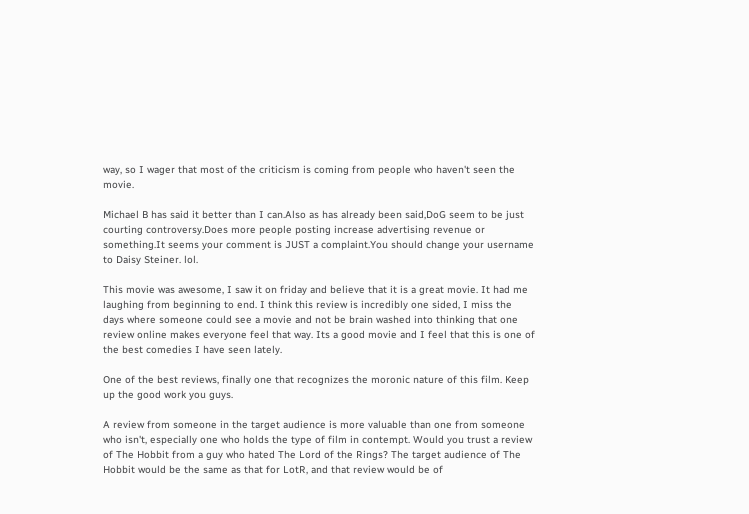way, so I wager that most of the criticism is coming from people who haven't seen the movie.

Michael B has said it better than I can.Also as has already been said,DoG seem to be just courting controversy.Does more people posting increase advertising revenue or something.It seems your comment is JUST a complaint.You should change your username to Daisy Steiner. lol.

This movie was awesome, I saw it on friday and believe that it is a great movie. It had me laughing from beginning to end. I think this review is incredibly one sided, I miss the days where someone could see a movie and not be brain washed into thinking that one review online makes everyone feel that way. Its a good movie and I feel that this is one of the best comedies I have seen lately.

One of the best reviews, finally one that recognizes the moronic nature of this film. Keep up the good work you guys.

A review from someone in the target audience is more valuable than one from someone who isn't, especially one who holds the type of film in contempt. Would you trust a review of The Hobbit from a guy who hated The Lord of the Rings? The target audience of The Hobbit would be the same as that for LotR, and that review would be of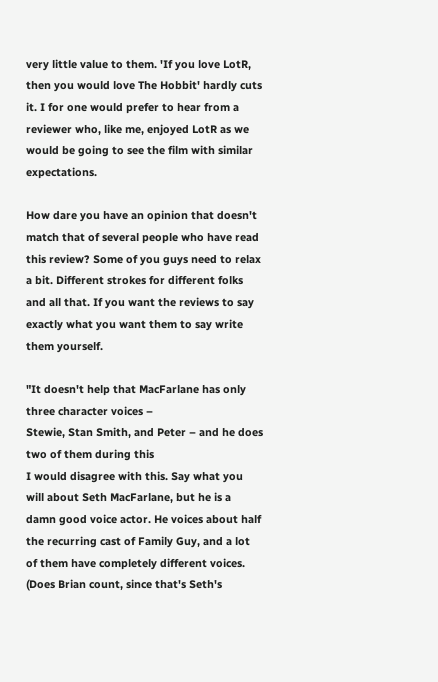very little value to them. 'If you love LotR, then you would love The Hobbit' hardly cuts it. I for one would prefer to hear from a reviewer who, like me, enjoyed LotR as we would be going to see the film with similar expectations.

How dare you have an opinion that doesn't match that of several people who have read this review? Some of you guys need to relax a bit. Different strokes for different folks and all that. If you want the reviews to say exactly what you want them to say write them yourself.

"It doesn't help that MacFarlane has only three character voices –
Stewie, Stan Smith, and Peter – and he does two of them during this
I would disagree with this. Say what you will about Seth MacFarlane, but he is a damn good voice actor. He voices about half the recurring cast of Family Guy, and a lot of them have completely different voices. (Does Brian count, since that's Seth's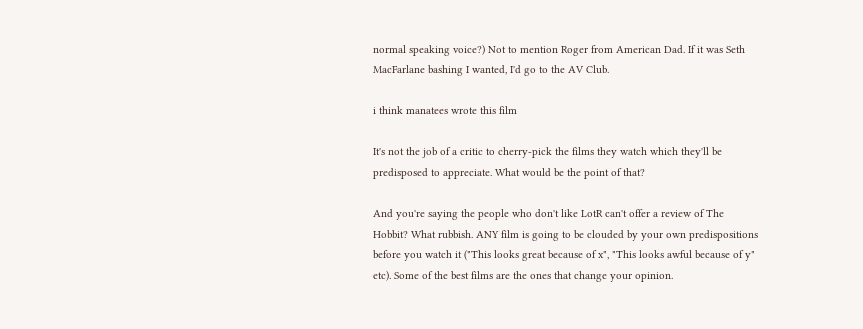normal speaking voice?) Not to mention Roger from American Dad. If it was Seth MacFarlane bashing I wanted, I'd go to the AV Club.

i think manatees wrote this film

It's not the job of a critic to cherry-pick the films they watch which they'll be predisposed to appreciate. What would be the point of that?

And you're saying the people who don't like LotR can't offer a review of The Hobbit? What rubbish. ANY film is going to be clouded by your own predispositions before you watch it ("This looks great because of x", "This looks awful because of y" etc). Some of the best films are the ones that change your opinion.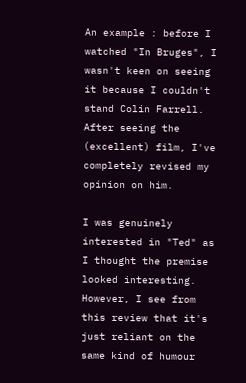An example : before I watched "In Bruges", I wasn't keen on seeing it because I couldn't stand Colin Farrell. After seeing the (excellent) film, I've completely revised my opinion on him.

I was genuinely interested in "Ted" as I thought the premise looked interesting. However, I see from this review that it's just reliant on the same kind of humour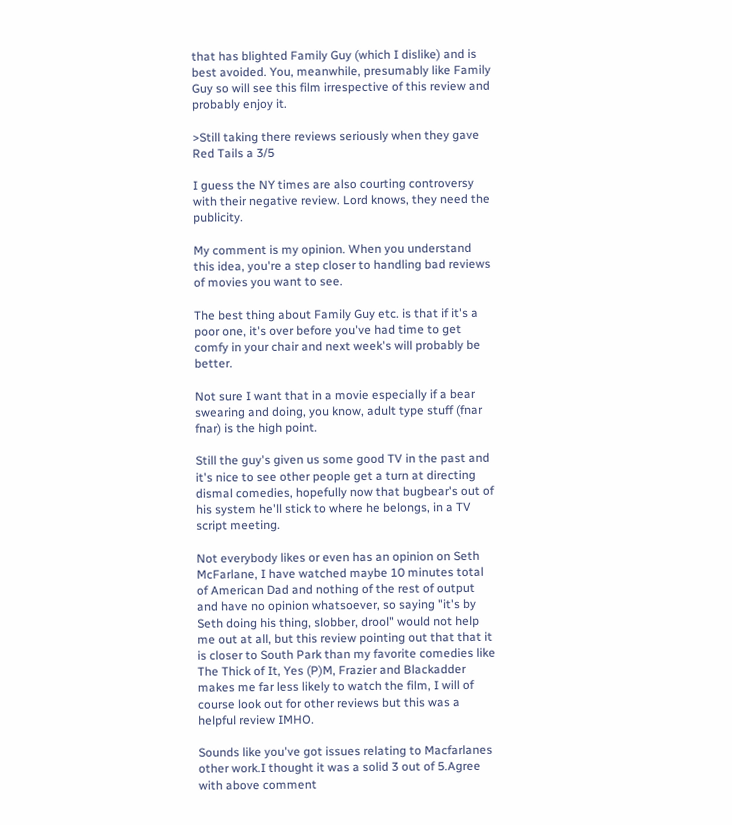that has blighted Family Guy (which I dislike) and is best avoided. You, meanwhile, presumably like Family Guy so will see this film irrespective of this review and probably enjoy it.

>Still taking there reviews seriously when they gave Red Tails a 3/5

I guess the NY times are also courting controversy with their negative review. Lord knows, they need the publicity.

My comment is my opinion. When you understand this idea, you're a step closer to handling bad reviews of movies you want to see.

The best thing about Family Guy etc. is that if it's a poor one, it's over before you've had time to get comfy in your chair and next week's will probably be better.

Not sure I want that in a movie especially if a bear swearing and doing, you know, adult type stuff (fnar fnar) is the high point.

Still the guy's given us some good TV in the past and it's nice to see other people get a turn at directing dismal comedies, hopefully now that bugbear's out of his system he'll stick to where he belongs, in a TV script meeting.

Not everybody likes or even has an opinion on Seth McFarlane, I have watched maybe 10 minutes total of American Dad and nothing of the rest of output and have no opinion whatsoever, so saying "it's by Seth doing his thing, slobber, drool" would not help me out at all, but this review pointing out that that it is closer to South Park than my favorite comedies like The Thick of It, Yes (P)M, Frazier and Blackadder makes me far less likely to watch the film, I will of course look out for other reviews but this was a helpful review IMHO.

Sounds like you've got issues relating to Macfarlanes other work.I thought it was a solid 3 out of 5.Agree with above comment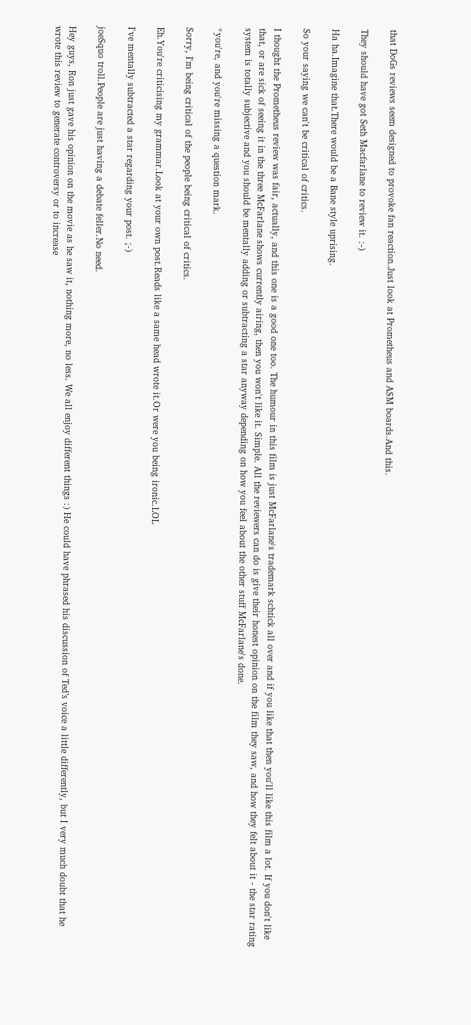that DoGs reviews seem designed to provoke fan reaction.Just look at Prometheus and ASM boards.And this.

They should have got Seth Macfarlane to review it. :-)

Ha ha.Imagine that.There would be a Bane style uprising.

So your saying we can't be critical of critics.

I thought the Prometheus review was fair, actually, and this one is a good one too. The humour in this film is just McFarlane's trademark schtick all over and if you like that then you'll like this film a lot. If you don't like that, or are sick of seeing it in the three McFarlane shows currently airing, then you won't like it. Simple. All the reviewers can do is give their honest opinion on the film they saw, and how they felt about it - the star rating system is totally subjective and you should be mentally adding or subtracting a star anyway depending on how you feel about the other stuff McFarlane's done.

*you're, and you're missing a question mark.

Sorry, I'm being critical of the people being critical of critics.

Eh.You're criticising my grammar.Look at your own post.Reads like a same head wrote it.Or were you being ironic.LOL

I've mentally subtracted a star regarding your post. ;-)

joeSquo troll.People are just having a debate feller.No need.

Hey guys, Ron just gave his opinion on the movie as he saw it, nothing more, no less. We all enjoy different things :) He could have phrased his discussion of Ted’s voice a little differently, but I very much doubt that he wrote this review to generate controversy or to increase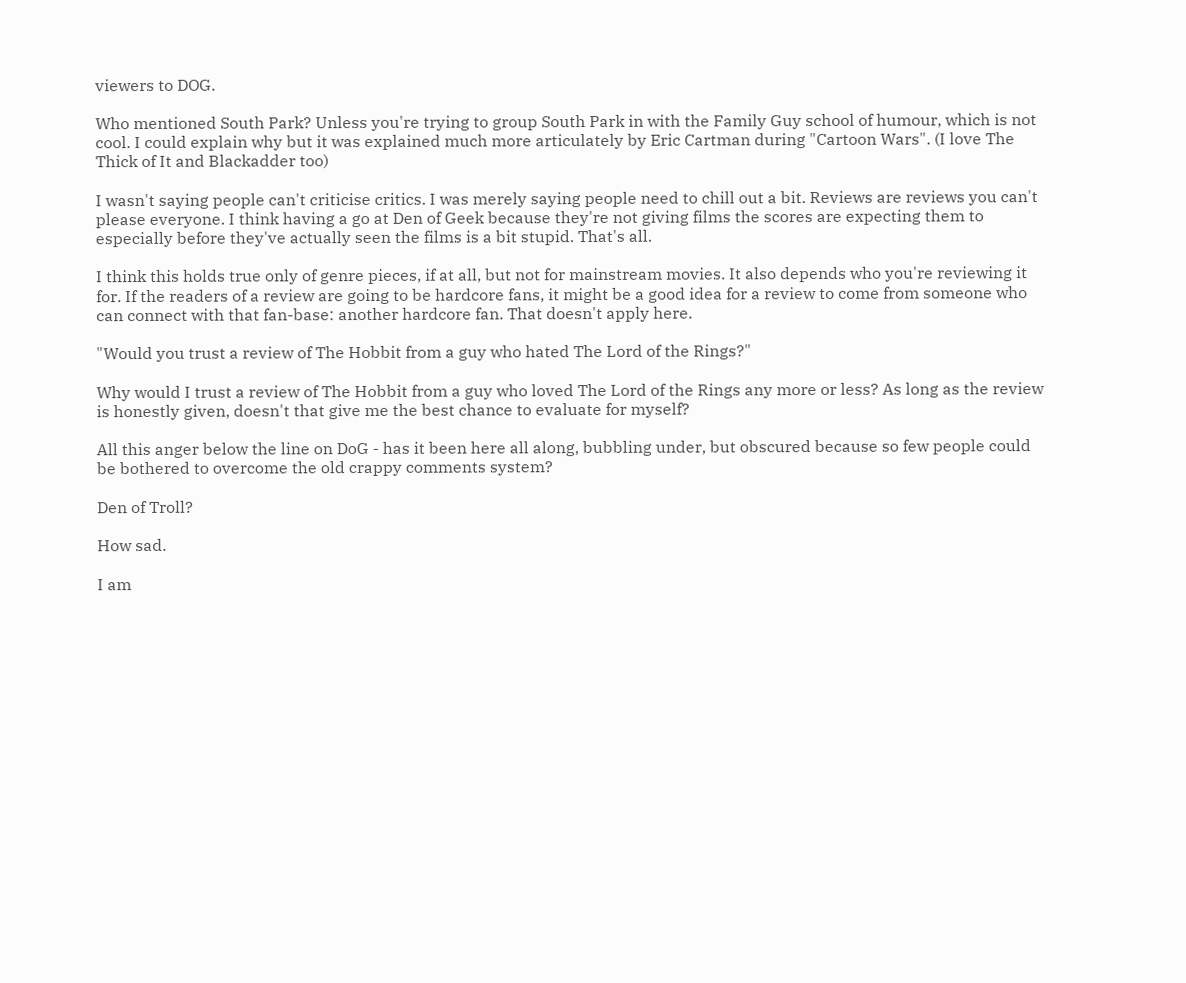viewers to DOG.

Who mentioned South Park? Unless you're trying to group South Park in with the Family Guy school of humour, which is not cool. I could explain why but it was explained much more articulately by Eric Cartman during "Cartoon Wars". (I love The Thick of It and Blackadder too)

I wasn't saying people can't criticise critics. I was merely saying people need to chill out a bit. Reviews are reviews you can't please everyone. I think having a go at Den of Geek because they're not giving films the scores are expecting them to especially before they've actually seen the films is a bit stupid. That's all.

I think this holds true only of genre pieces, if at all, but not for mainstream movies. It also depends who you're reviewing it for. If the readers of a review are going to be hardcore fans, it might be a good idea for a review to come from someone who can connect with that fan-base: another hardcore fan. That doesn't apply here.

"Would you trust a review of The Hobbit from a guy who hated The Lord of the Rings?"

Why would I trust a review of The Hobbit from a guy who loved The Lord of the Rings any more or less? As long as the review is honestly given, doesn't that give me the best chance to evaluate for myself?

All this anger below the line on DoG - has it been here all along, bubbling under, but obscured because so few people could be bothered to overcome the old crappy comments system?

Den of Troll?

How sad.

I am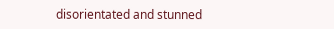disorientated and stunned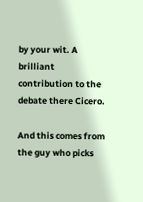by your wit. A brilliant contribution to the debate there Cicero.

And this comes from the guy who picks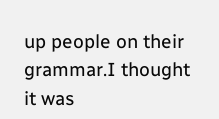up people on their grammar.I thought it was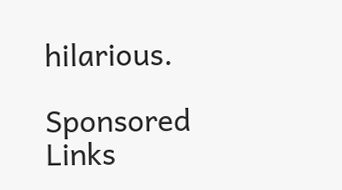hilarious.

Sponsored Links